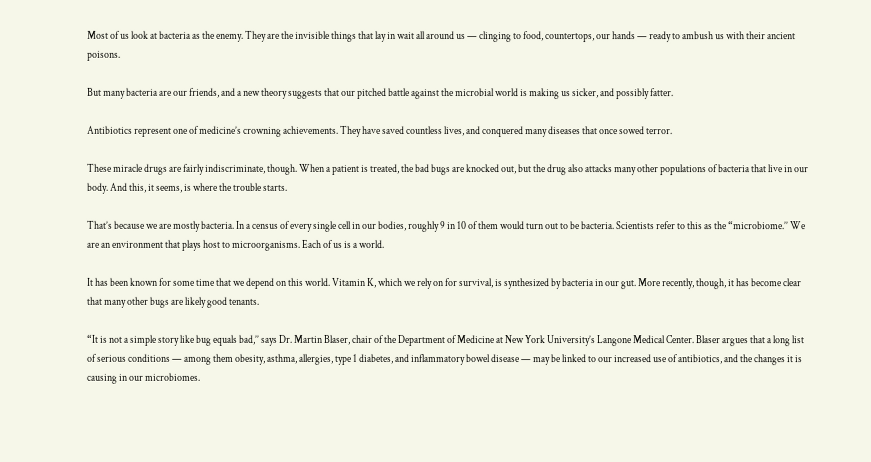Most of us look at bacteria as the enemy. They are the invisible things that lay in wait all around us — clinging to food, countertops, our hands — ready to ambush us with their ancient poisons.

But many bacteria are our friends, and a new theory suggests that our pitched battle against the microbial world is making us sicker, and possibly fatter.

Antibiotics represent one of medicine’s crowning achievements. They have saved countless lives, and conquered many diseases that once sowed terror.

These miracle drugs are fairly indiscriminate, though. When a patient is treated, the bad bugs are knocked out, but the drug also attacks many other populations of bacteria that live in our body. And this, it seems, is where the trouble starts.

That’s because we are mostly bacteria. In a census of every single cell in our bodies, roughly 9 in 10 of them would turn out to be bacteria. Scientists refer to this as the “microbiome.’’ We are an environment that plays host to microorganisms. Each of us is a world.

It has been known for some time that we depend on this world. Vitamin K, which we rely on for survival, is synthesized by bacteria in our gut. More recently, though, it has become clear that many other bugs are likely good tenants.

“It is not a simple story like bug equals bad,’’ says Dr. Martin Blaser, chair of the Department of Medicine at New York University’s Langone Medical Center. Blaser argues that a long list of serious conditions — among them obesity, asthma, allergies, type 1 diabetes, and inflammatory bowel disease — may be linked to our increased use of antibiotics, and the changes it is causing in our microbiomes.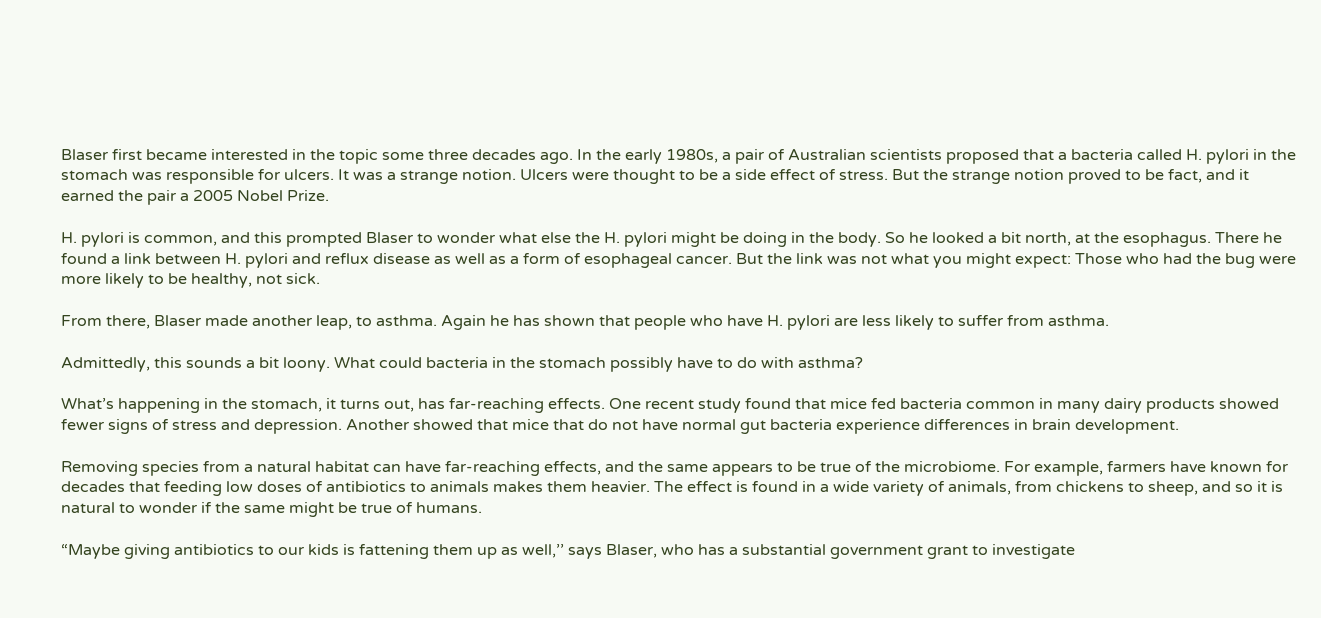Blaser first became interested in the topic some three decades ago. In the early 1980s, a pair of Australian scientists proposed that a bacteria called H. pylori in the stomach was responsible for ulcers. It was a strange notion. Ulcers were thought to be a side effect of stress. But the strange notion proved to be fact, and it earned the pair a 2005 Nobel Prize.

H. pylori is common, and this prompted Blaser to wonder what else the H. pylori might be doing in the body. So he looked a bit north, at the esophagus. There he found a link between H. pylori and reflux disease as well as a form of esophageal cancer. But the link was not what you might expect: Those who had the bug were more likely to be healthy, not sick.

From there, Blaser made another leap, to asthma. Again he has shown that people who have H. pylori are less likely to suffer from asthma.

Admittedly, this sounds a bit loony. What could bacteria in the stomach possibly have to do with asthma?

What’s happening in the stomach, it turns out, has far-reaching effects. One recent study found that mice fed bacteria common in many dairy products showed fewer signs of stress and depression. Another showed that mice that do not have normal gut bacteria experience differences in brain development.

Removing species from a natural habitat can have far-reaching effects, and the same appears to be true of the microbiome. For example, farmers have known for decades that feeding low doses of antibiotics to animals makes them heavier. The effect is found in a wide variety of animals, from chickens to sheep, and so it is natural to wonder if the same might be true of humans.

“Maybe giving antibiotics to our kids is fattening them up as well,’’ says Blaser, who has a substantial government grant to investigate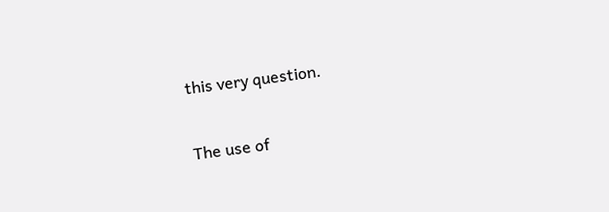this very question.

The use of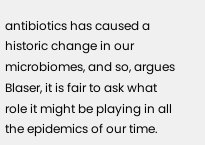antibiotics has caused a historic change in our microbiomes, and so, argues Blaser, it is fair to ask what role it might be playing in all the epidemics of our time.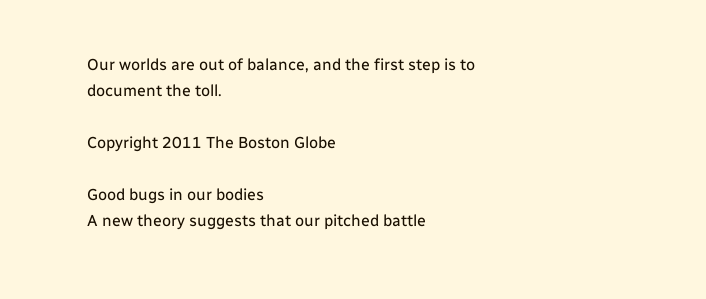Our worlds are out of balance, and the first step is to document the toll.

Copyright 2011 The Boston Globe

Good bugs in our bodies
A new theory suggests that our pitched battle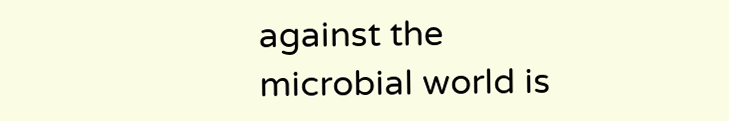against the microbial world is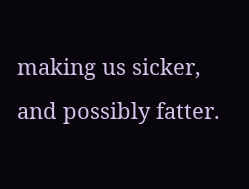making us sicker, and possibly fatter.